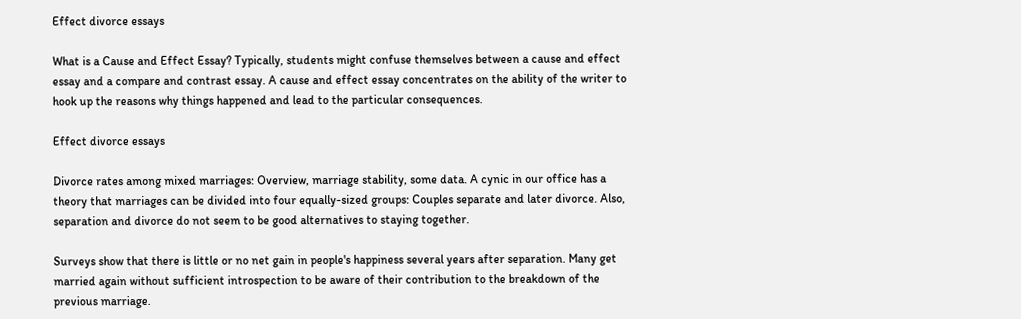Effect divorce essays

What is a Cause and Effect Essay? Typically, students might confuse themselves between a cause and effect essay and a compare and contrast essay. A cause and effect essay concentrates on the ability of the writer to hook up the reasons why things happened and lead to the particular consequences.

Effect divorce essays

Divorce rates among mixed marriages: Overview, marriage stability, some data. A cynic in our office has a theory that marriages can be divided into four equally-sized groups: Couples separate and later divorce. Also, separation and divorce do not seem to be good alternatives to staying together.

Surveys show that there is little or no net gain in people's happiness several years after separation. Many get married again without sufficient introspection to be aware of their contribution to the breakdown of the previous marriage.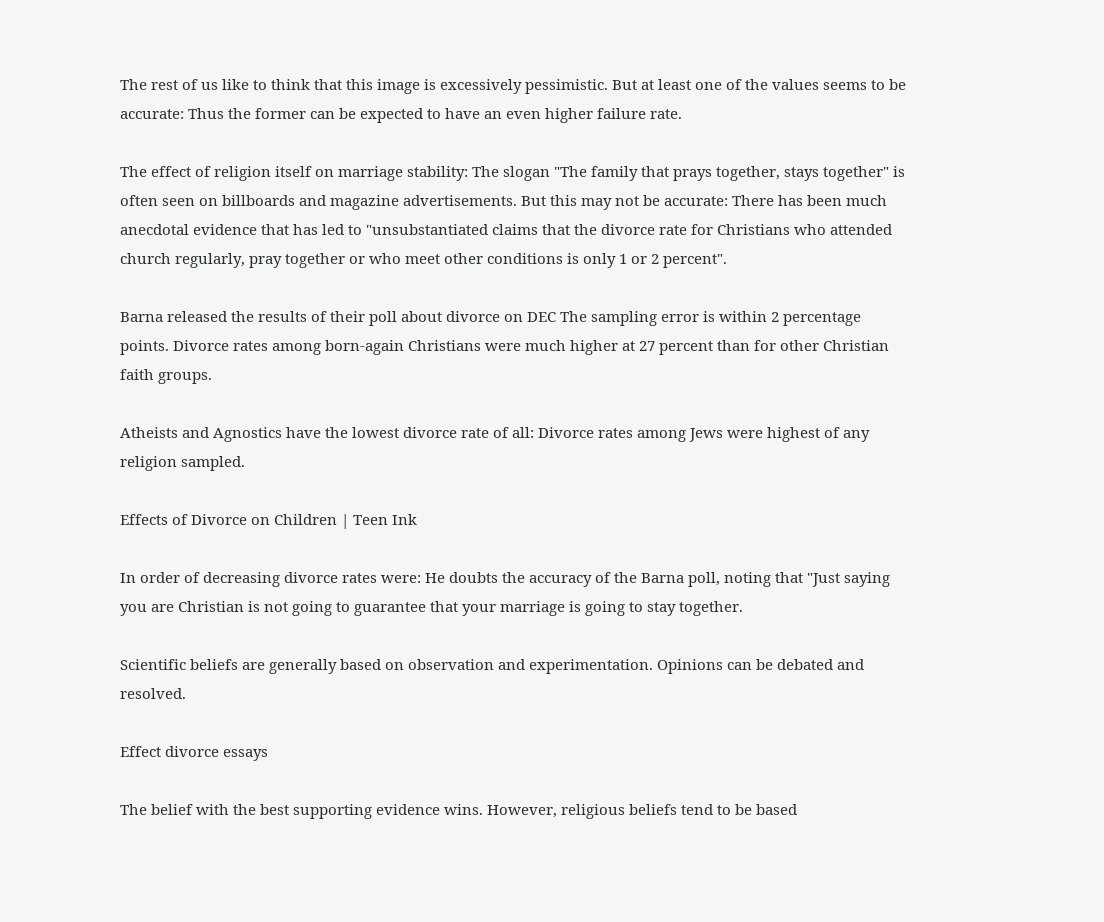The rest of us like to think that this image is excessively pessimistic. But at least one of the values seems to be accurate: Thus the former can be expected to have an even higher failure rate.

The effect of religion itself on marriage stability: The slogan "The family that prays together, stays together" is often seen on billboards and magazine advertisements. But this may not be accurate: There has been much anecdotal evidence that has led to "unsubstantiated claims that the divorce rate for Christians who attended church regularly, pray together or who meet other conditions is only 1 or 2 percent".

Barna released the results of their poll about divorce on DEC The sampling error is within 2 percentage points. Divorce rates among born-again Christians were much higher at 27 percent than for other Christian faith groups.

Atheists and Agnostics have the lowest divorce rate of all: Divorce rates among Jews were highest of any religion sampled.

Effects of Divorce on Children | Teen Ink

In order of decreasing divorce rates were: He doubts the accuracy of the Barna poll, noting that "Just saying you are Christian is not going to guarantee that your marriage is going to stay together.

Scientific beliefs are generally based on observation and experimentation. Opinions can be debated and resolved.

Effect divorce essays

The belief with the best supporting evidence wins. However, religious beliefs tend to be based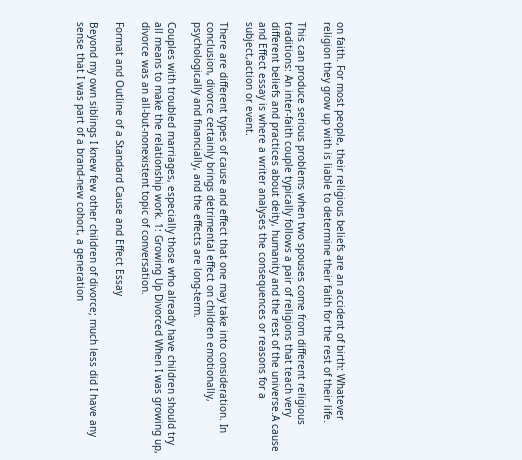on faith. For most people, their religious beliefs are an accident of birth: Whatever religion they grow up with is liable to determine their faith for the rest of their life.

This can produce serious problems when two spouses come from different religious traditions: An inter-faith couple typically follows a pair of religions that teach very different beliefs and practices about deity, humanity and the rest of the universe.A cause and Effect essay is where a writer analyses the consequences or reasons for a subject,action or event.

There are different types of cause and effect that one may take into consideration. In conclusion, divorce certainly brings detrimental effect on children emotionally, psychologically and financially, and the effects are long-term.

Couples with troubled marriages, especially those who already have children should try all means to make the relationship work. 1: Growing Up Divorced When I was growing up, divorce was an all-but-nonexistent topic of conversation.

Format and Outline of a Standard Cause and Effect Essay

Beyond my own siblings I knew few other children of divorce; much less did I have any sense that I was part of a brand-new cohort, a generation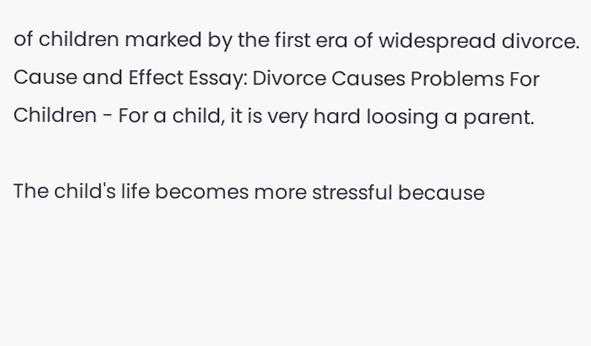of children marked by the first era of widespread divorce. Cause and Effect Essay: Divorce Causes Problems For Children - For a child, it is very hard loosing a parent.

The child's life becomes more stressful because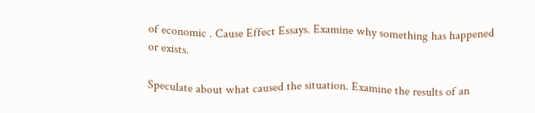of economic . Cause Effect Essays. Examine why something has happened or exists.

Speculate about what caused the situation. Examine the results of an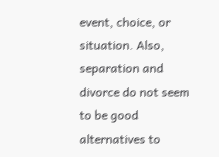event, choice, or situation. Also, separation and divorce do not seem to be good alternatives to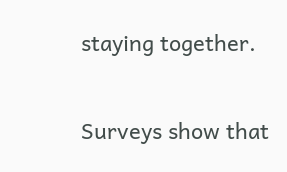staying together.

Surveys show that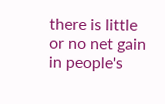there is little or no net gain in people's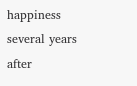happiness several years after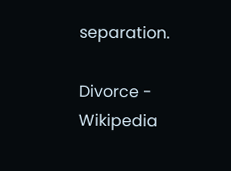separation.

Divorce - Wikipedia